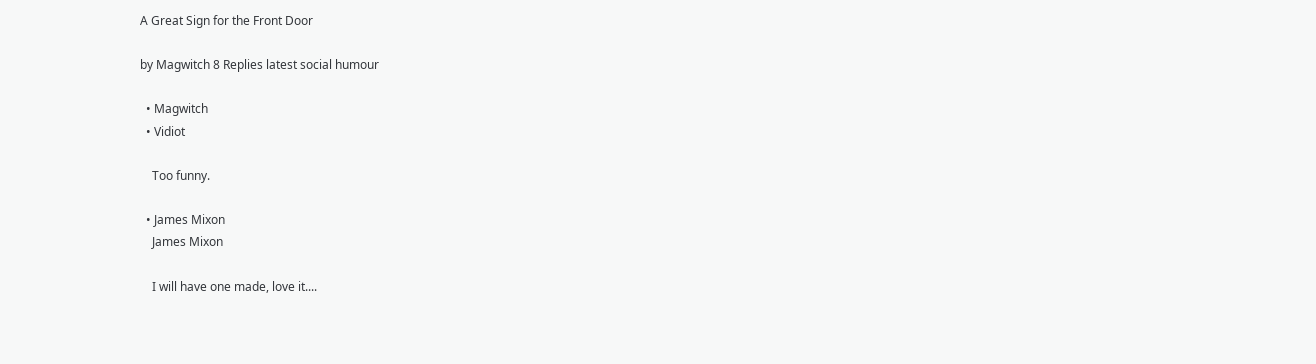A Great Sign for the Front Door

by Magwitch 8 Replies latest social humour

  • Magwitch
  • Vidiot

    Too funny.

  • James Mixon
    James Mixon

    I will have one made, love it....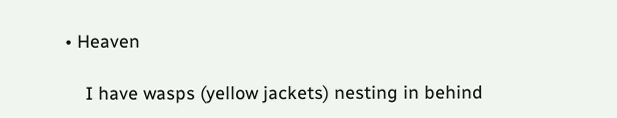• Heaven

    I have wasps (yellow jackets) nesting in behind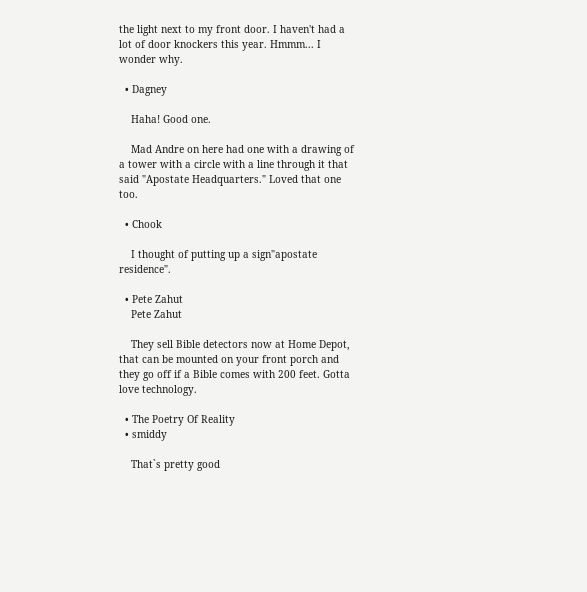the light next to my front door. I haven't had a lot of door knockers this year. Hmmm... I wonder why.

  • Dagney

    Haha! Good one.

    Mad Andre on here had one with a drawing of a tower with a circle with a line through it that said "Apostate Headquarters." Loved that one too.

  • Chook

    I thought of putting up a sign"apostate residence".

  • Pete Zahut
    Pete Zahut

    They sell Bible detectors now at Home Depot, that can be mounted on your front porch and they go off if a Bible comes with 200 feet. Gotta love technology.

  • The Poetry Of Reality
  • smiddy

    That`s pretty good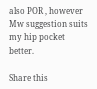also POR , however Mw suggestion suits my hip pocket better.

Share this